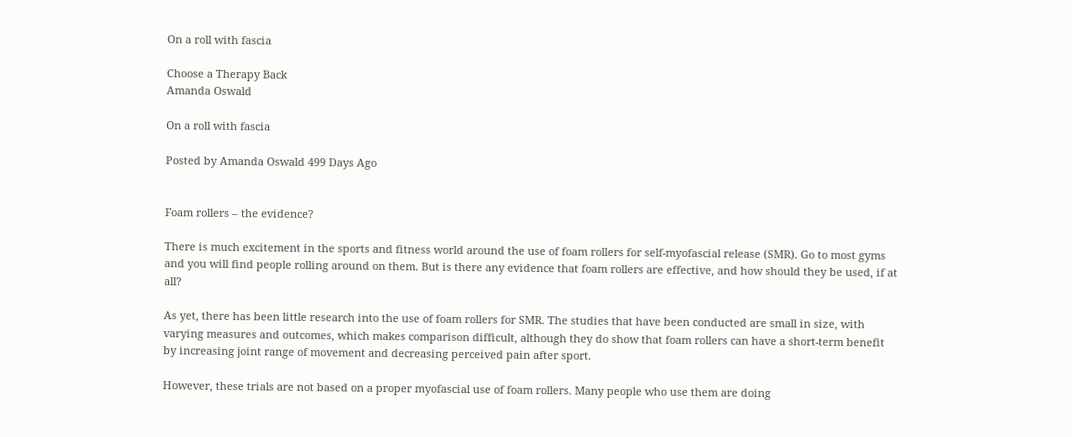On a roll with fascia

Choose a Therapy Back
Amanda Oswald

On a roll with fascia

Posted by Amanda Oswald 499 Days Ago


Foam rollers – the evidence?

There is much excitement in the sports and fitness world around the use of foam rollers for self-myofascial release (SMR). Go to most gyms and you will find people rolling around on them. But is there any evidence that foam rollers are effective, and how should they be used, if at all?

As yet, there has been little research into the use of foam rollers for SMR. The studies that have been conducted are small in size, with varying measures and outcomes, which makes comparison difficult, although they do show that foam rollers can have a short-term benefit by increasing joint range of movement and decreasing perceived pain after sport.

However, these trials are not based on a proper myofascial use of foam rollers. Many people who use them are doing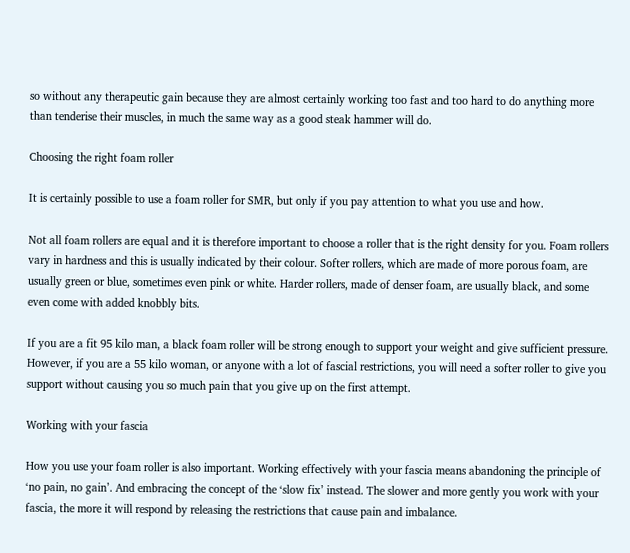so without any therapeutic gain because they are almost certainly working too fast and too hard to do anything more than tenderise their muscles, in much the same way as a good steak hammer will do.

Choosing the right foam roller

It is certainly possible to use a foam roller for SMR, but only if you pay attention to what you use and how.

Not all foam rollers are equal and it is therefore important to choose a roller that is the right density for you. Foam rollers vary in hardness and this is usually indicated by their colour. Softer rollers, which are made of more porous foam, are usually green or blue, sometimes even pink or white. Harder rollers, made of denser foam, are usually black, and some even come with added knobbly bits.

If you are a fit 95 kilo man, a black foam roller will be strong enough to support your weight and give sufficient pressure. However, if you are a 55 kilo woman, or anyone with a lot of fascial restrictions, you will need a softer roller to give you support without causing you so much pain that you give up on the first attempt.

Working with your fascia

How you use your foam roller is also important. Working effectively with your fascia means abandoning the principle of ‘no pain, no gain’. And embracing the concept of the ‘slow fix’ instead. The slower and more gently you work with your fascia, the more it will respond by releasing the restrictions that cause pain and imbalance.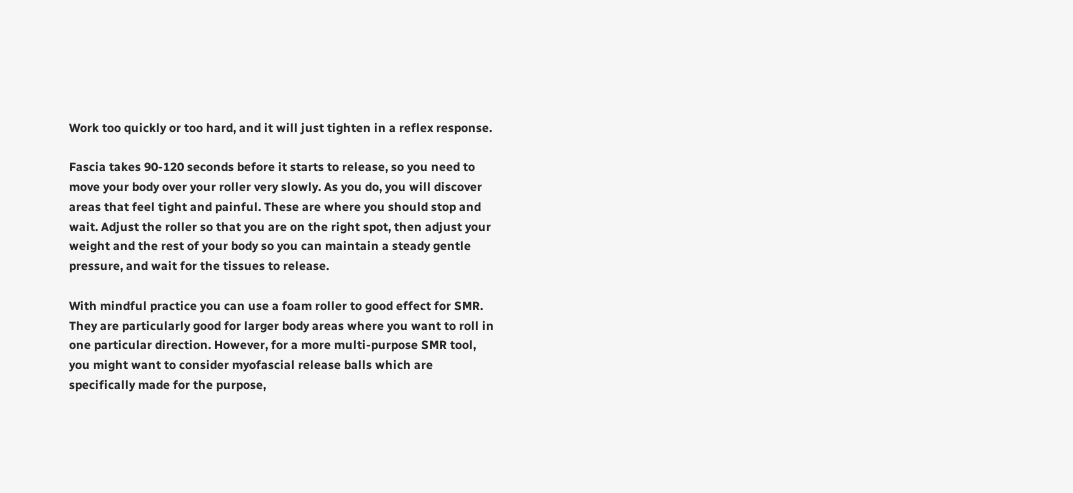Work too quickly or too hard, and it will just tighten in a reflex response.

Fascia takes 90-120 seconds before it starts to release, so you need to move your body over your roller very slowly. As you do, you will discover areas that feel tight and painful. These are where you should stop and wait. Adjust the roller so that you are on the right spot, then adjust your weight and the rest of your body so you can maintain a steady gentle pressure, and wait for the tissues to release.

With mindful practice you can use a foam roller to good effect for SMR. They are particularly good for larger body areas where you want to roll in one particular direction. However, for a more multi-purpose SMR tool, you might want to consider myofascial release balls which are specifically made for the purpose,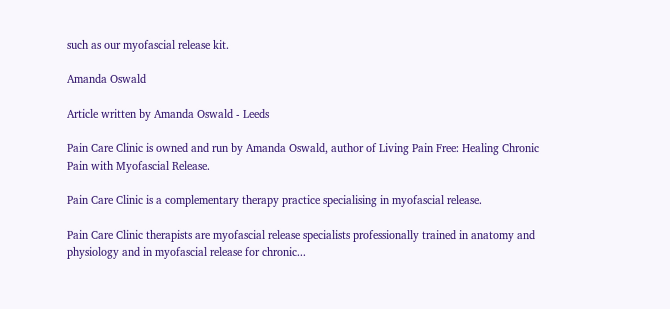such as our myofascial release kit.

Amanda Oswald

Article written by Amanda Oswald - Leeds

Pain Care Clinic is owned and run by Amanda Oswald, author of Living Pain Free: Healing Chronic Pain with Myofascial Release.

Pain Care Clinic is a complementary therapy practice specialising in myofascial release.

Pain Care Clinic therapists are myofascial release specialists professionally trained in anatomy and physiology and in myofascial release for chronic...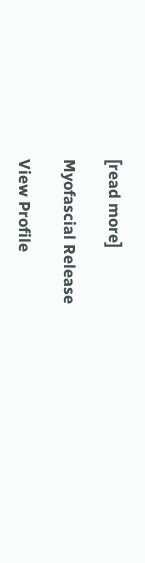[read more]

Myofascial Release

View Profile